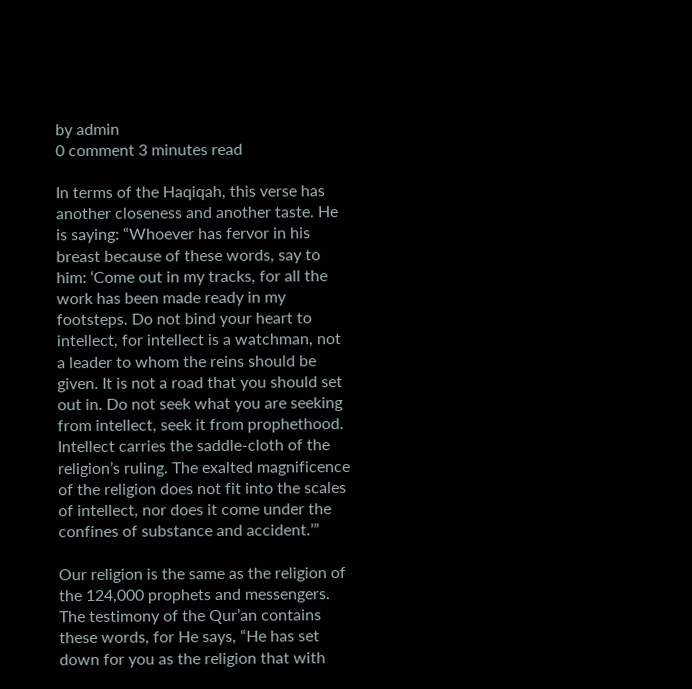by admin
0 comment 3 minutes read

In terms of the Haqiqah, this verse has another closeness and another taste. He is saying: “Whoever has fervor in his breast because of these words, say to him: ‘Come out in my tracks, for all the work has been made ready in my footsteps. Do not bind your heart to intellect, for intellect is a watchman, not a leader to whom the reins should be given. It is not a road that you should set out in. Do not seek what you are seeking from intellect, seek it from prophethood. Intellect carries the saddle-cloth of the religion’s ruling. The exalted magnificence of the religion does not fit into the scales of intellect, nor does it come under the confines of substance and accident.’”

Our religion is the same as the religion of the 124,000 prophets and messengers. The testimony of the Qur’an contains these words, for He says, “He has set down for you as the religion that with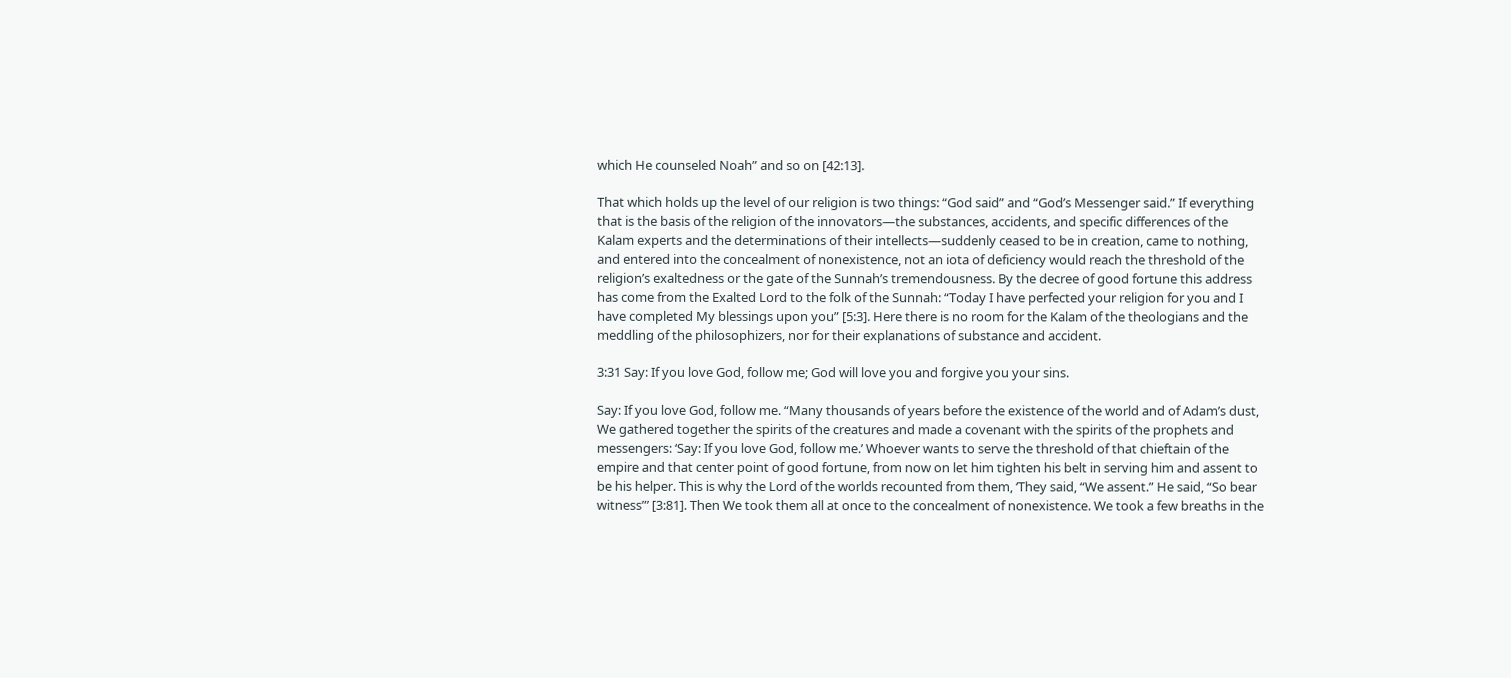which He counseled Noah” and so on [42:13].

That which holds up the level of our religion is two things: “God said” and “God’s Messenger said.” If everything that is the basis of the religion of the innovators—the substances, accidents, and specific differences of the Kalam experts and the determinations of their intellects—suddenly ceased to be in creation, came to nothing, and entered into the concealment of nonexistence, not an iota of deficiency would reach the threshold of the religion’s exaltedness or the gate of the Sunnah’s tremendousness. By the decree of good fortune this address has come from the Exalted Lord to the folk of the Sunnah: “Today I have perfected your religion for you and I have completed My blessings upon you” [5:3]. Here there is no room for the Kalam of the theologians and the meddling of the philosophizers, nor for their explanations of substance and accident.

3:31 Say: If you love God, follow me; God will love you and forgive you your sins.

Say: If you love God, follow me. “Many thousands of years before the existence of the world and of Adam’s dust, We gathered together the spirits of the creatures and made a covenant with the spirits of the prophets and messengers: ‘Say: If you love God, follow me.’ Whoever wants to serve the threshold of that chieftain of the empire and that center point of good fortune, from now on let him tighten his belt in serving him and assent to be his helper. This is why the Lord of the worlds recounted from them, ‘They said, “We assent.” He said, “So bear witness”’ [3:81]. Then We took them all at once to the concealment of nonexistence. We took a few breaths in the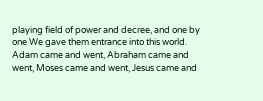playing field of power and decree, and one by one We gave them entrance into this world. Adam came and went, Abraham came and went, Moses came and went, Jesus came and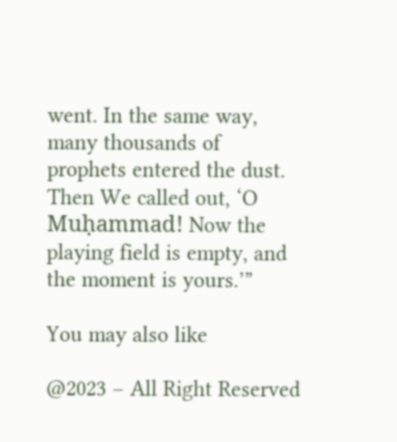went. In the same way, many thousands of prophets entered the dust. Then We called out, ‘O Muḥammad! Now the playing field is empty, and the moment is yours.’”

You may also like

@2023 – All Right Reserved